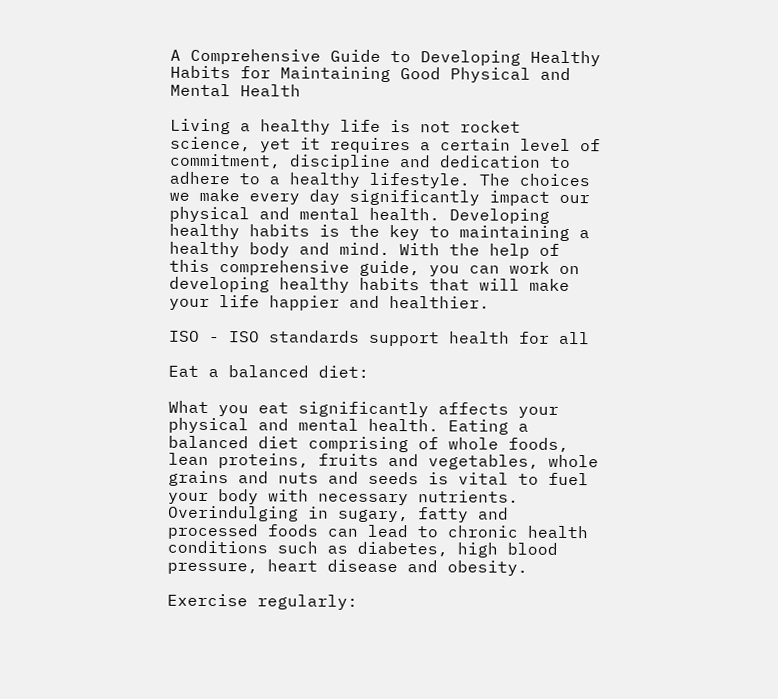A Comprehensive Guide to Developing Healthy Habits for Maintaining Good Physical and Mental Health

Living a healthy life is not rocket science, yet it requires a certain level of commitment, discipline and dedication to adhere to a healthy lifestyle. The choices we make every day significantly impact our physical and mental health. Developing healthy habits is the key to maintaining a healthy body and mind. With the help of this comprehensive guide, you can work on developing healthy habits that will make your life happier and healthier.

ISO - ISO standards support health for all

Eat a balanced diet:

What you eat significantly affects your physical and mental health. Eating a balanced diet comprising of whole foods, lean proteins, fruits and vegetables, whole grains and nuts and seeds is vital to fuel your body with necessary nutrients. Overindulging in sugary, fatty and processed foods can lead to chronic health conditions such as diabetes, high blood pressure, heart disease and obesity.

Exercise regularly: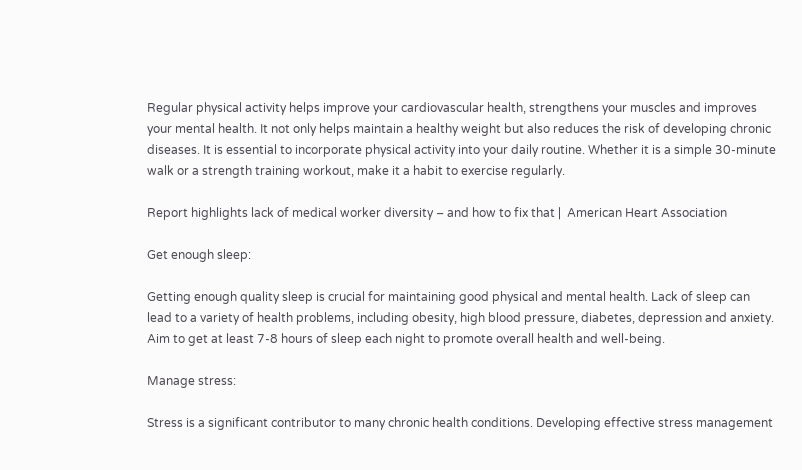Regular physical activity helps improve your cardiovascular health, strengthens your muscles and improves your mental health. It not only helps maintain a healthy weight but also reduces the risk of developing chronic diseases. It is essential to incorporate physical activity into your daily routine. Whether it is a simple 30-minute walk or a strength training workout, make it a habit to exercise regularly.

Report highlights lack of medical worker diversity – and how to fix that |  American Heart Association

Get enough sleep:

Getting enough quality sleep is crucial for maintaining good physical and mental health. Lack of sleep can lead to a variety of health problems, including obesity, high blood pressure, diabetes, depression and anxiety. Aim to get at least 7-8 hours of sleep each night to promote overall health and well-being.

Manage stress:

Stress is a significant contributor to many chronic health conditions. Developing effective stress management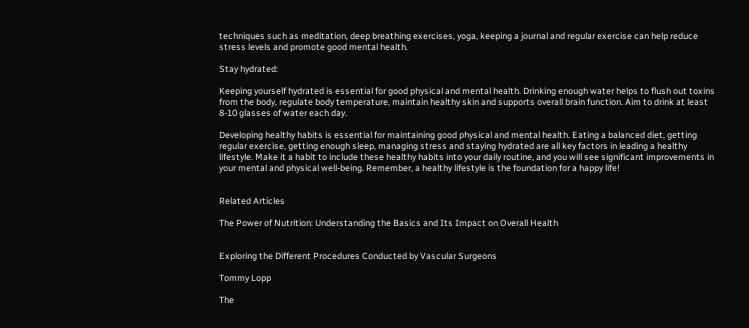techniques such as meditation, deep breathing exercises, yoga, keeping a journal and regular exercise can help reduce stress levels and promote good mental health.

Stay hydrated:

Keeping yourself hydrated is essential for good physical and mental health. Drinking enough water helps to flush out toxins from the body, regulate body temperature, maintain healthy skin and supports overall brain function. Aim to drink at least 8-10 glasses of water each day.

Developing healthy habits is essential for maintaining good physical and mental health. Eating a balanced diet, getting regular exercise, getting enough sleep, managing stress and staying hydrated are all key factors in leading a healthy lifestyle. Make it a habit to include these healthy habits into your daily routine, and you will see significant improvements in your mental and physical well-being. Remember, a healthy lifestyle is the foundation for a happy life!


Related Articles

The Power of Nutrition: Understanding the Basics and Its Impact on Overall Health


Exploring the Different Procedures Conducted by Vascular Surgeons

Tommy Lopp

The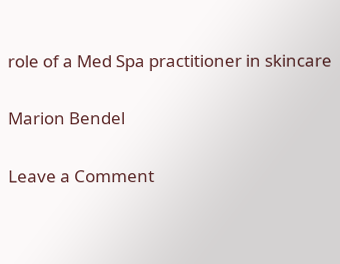role of a Med Spa practitioner in skincare

Marion Bendel

Leave a Comment